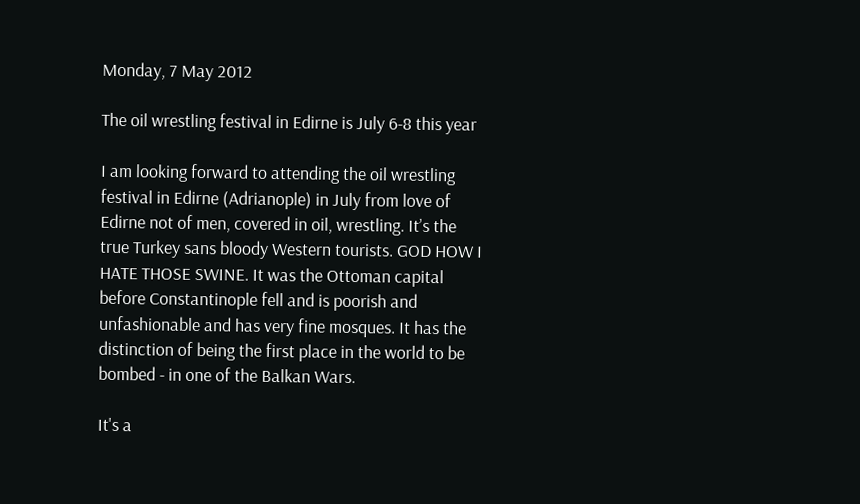Monday, 7 May 2012

The oil wrestling festival in Edirne is July 6-8 this year

I am looking forward to attending the oil wrestling festival in Edirne (Adrianople) in July from love of Edirne not of men, covered in oil, wrestling. It’s the true Turkey sans bloody Western tourists. GOD HOW I HATE THOSE SWINE. It was the Ottoman capital before Constantinople fell and is poorish and unfashionable and has very fine mosques. It has the distinction of being the first place in the world to be bombed - in one of the Balkan Wars.

It's a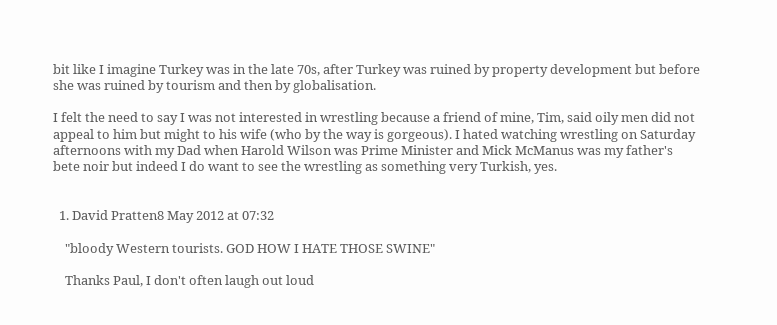bit like I imagine Turkey was in the late 70s, after Turkey was ruined by property development but before she was ruined by tourism and then by globalisation.

I felt the need to say I was not interested in wrestling because a friend of mine, Tim, said oily men did not appeal to him but might to his wife (who by the way is gorgeous). I hated watching wrestling on Saturday afternoons with my Dad when Harold Wilson was Prime Minister and Mick McManus was my father's bete noir but indeed I do want to see the wrestling as something very Turkish, yes.


  1. David Pratten8 May 2012 at 07:32

    "bloody Western tourists. GOD HOW I HATE THOSE SWINE"

    Thanks Paul, I don't often laugh out loud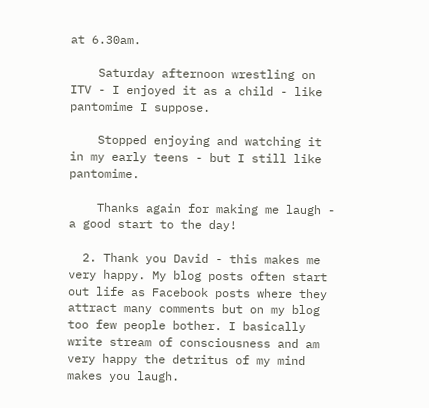at 6.30am.

    Saturday afternoon wrestling on ITV - I enjoyed it as a child - like pantomime I suppose.

    Stopped enjoying and watching it in my early teens - but I still like pantomime.

    Thanks again for making me laugh - a good start to the day!

  2. Thank you David - this makes me very happy. My blog posts often start out life as Facebook posts where they attract many comments but on my blog too few people bother. I basically write stream of consciousness and am very happy the detritus of my mind makes you laugh.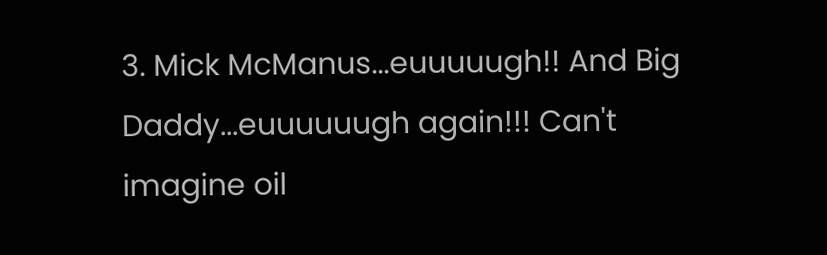3. Mick McManus...euuuuugh!! And Big Daddy...euuuuuugh again!!! Can't imagine oil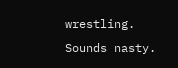wrestling. Sounds nasty.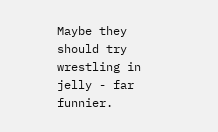Maybe they should try wrestling in jelly - far funnier.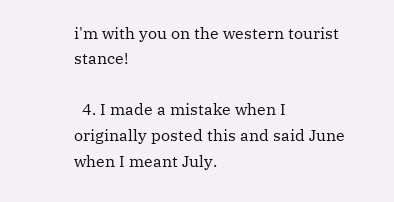i'm with you on the western tourist stance!

  4. I made a mistake when I originally posted this and said June when I meant July.